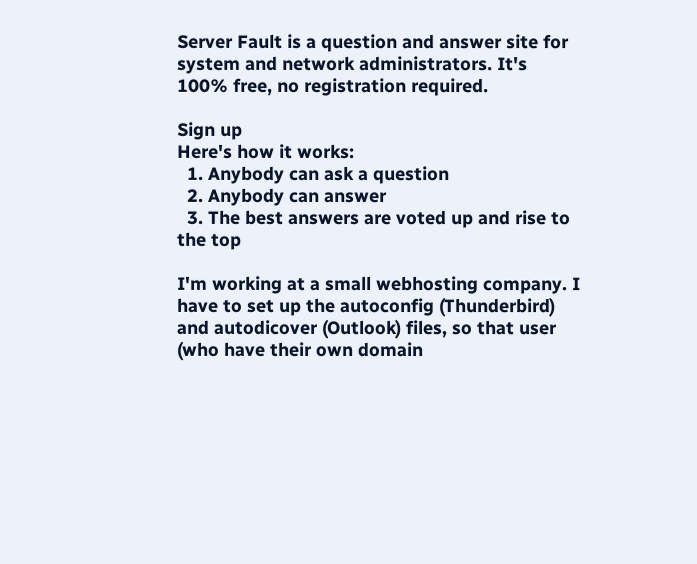Server Fault is a question and answer site for system and network administrators. It's 100% free, no registration required.

Sign up
Here's how it works:
  1. Anybody can ask a question
  2. Anybody can answer
  3. The best answers are voted up and rise to the top

I'm working at a small webhosting company. I have to set up the autoconfig (Thunderbird) and autodicover (Outlook) files, so that user (who have their own domain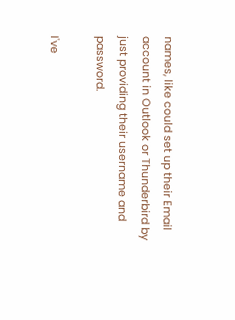names, like could set up their Email account in Outlook or Thunderbird by just providing their username and password.

I've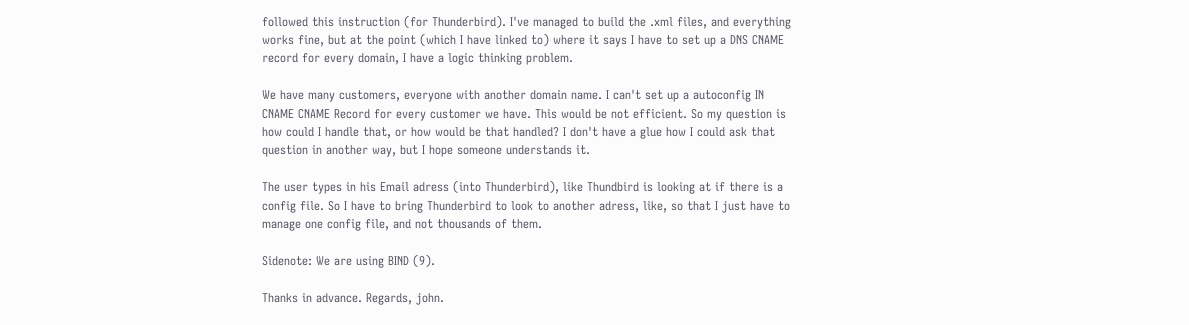followed this instruction (for Thunderbird). I've managed to build the .xml files, and everything works fine, but at the point (which I have linked to) where it says I have to set up a DNS CNAME record for every domain, I have a logic thinking problem.

We have many customers, everyone with another domain name. I can't set up a autoconfig IN CNAME CNAME Record for every customer we have. This would be not efficient. So my question is how could I handle that, or how would be that handled? I don't have a glue how I could ask that question in another way, but I hope someone understands it.

The user types in his Email adress (into Thunderbird), like Thundbird is looking at if there is a config file. So I have to bring Thunderbird to look to another adress, like, so that I just have to manage one config file, and not thousands of them.

Sidenote: We are using BIND (9).

Thanks in advance. Regards, john.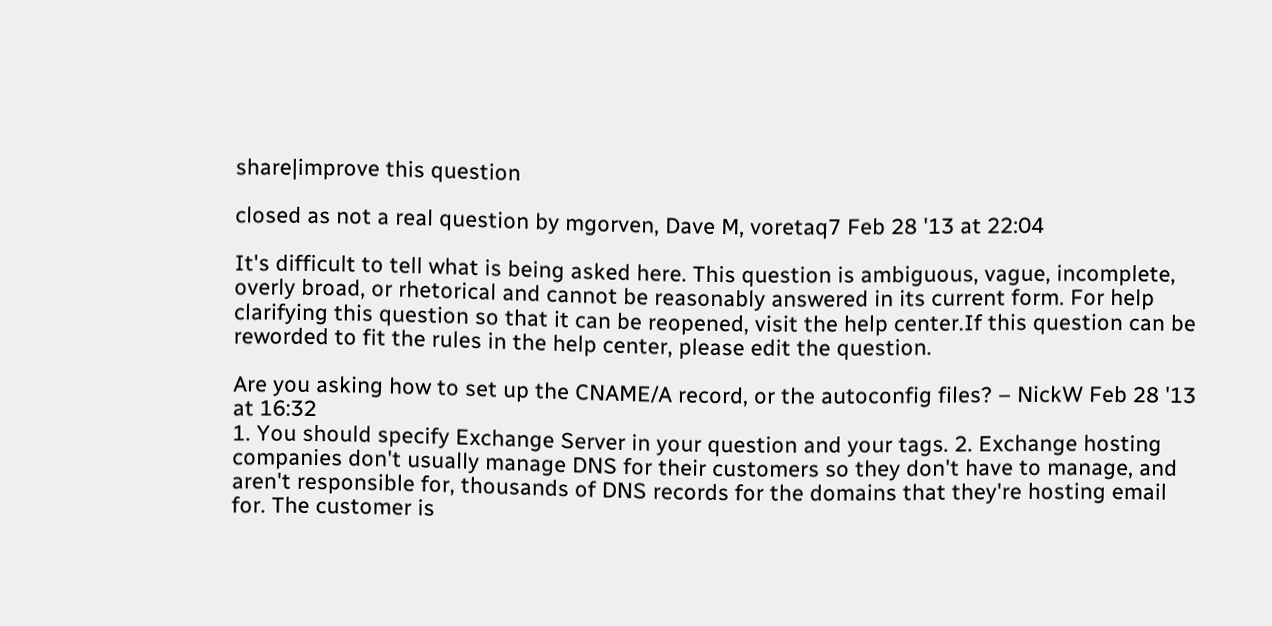share|improve this question

closed as not a real question by mgorven, Dave M, voretaq7 Feb 28 '13 at 22:04

It's difficult to tell what is being asked here. This question is ambiguous, vague, incomplete, overly broad, or rhetorical and cannot be reasonably answered in its current form. For help clarifying this question so that it can be reopened, visit the help center.If this question can be reworded to fit the rules in the help center, please edit the question.

Are you asking how to set up the CNAME/A record, or the autoconfig files? – NickW Feb 28 '13 at 16:32
1. You should specify Exchange Server in your question and your tags. 2. Exchange hosting companies don't usually manage DNS for their customers so they don't have to manage, and aren't responsible for, thousands of DNS records for the domains that they're hosting email for. The customer is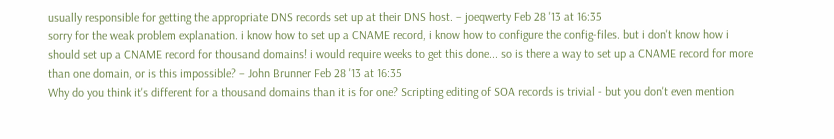usually responsible for getting the appropriate DNS records set up at their DNS host. – joeqwerty Feb 28 '13 at 16:35
sorry for the weak problem explanation. i know how to set up a CNAME record, i know how to configure the config-files. but i don't know how i should set up a CNAME record for thousand domains! i would require weeks to get this done... so is there a way to set up a CNAME record for more than one domain, or is this impossible? – John Brunner Feb 28 '13 at 16:35
Why do you think it's different for a thousand domains than it is for one? Scripting editing of SOA records is trivial - but you don't even mention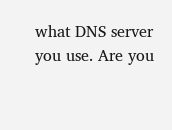what DNS server you use. Are you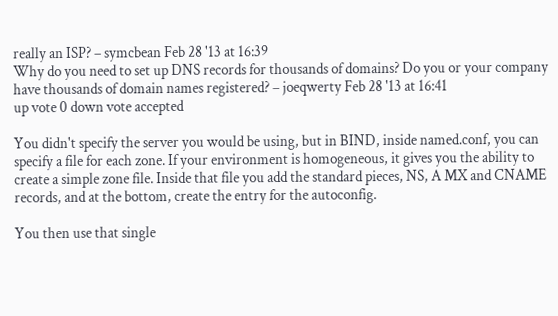really an ISP? – symcbean Feb 28 '13 at 16:39
Why do you need to set up DNS records for thousands of domains? Do you or your company have thousands of domain names registered? – joeqwerty Feb 28 '13 at 16:41
up vote 0 down vote accepted

You didn't specify the server you would be using, but in BIND, inside named.conf, you can specify a file for each zone. If your environment is homogeneous, it gives you the ability to create a simple zone file. Inside that file you add the standard pieces, NS, A MX and CNAME records, and at the bottom, create the entry for the autoconfig.

You then use that single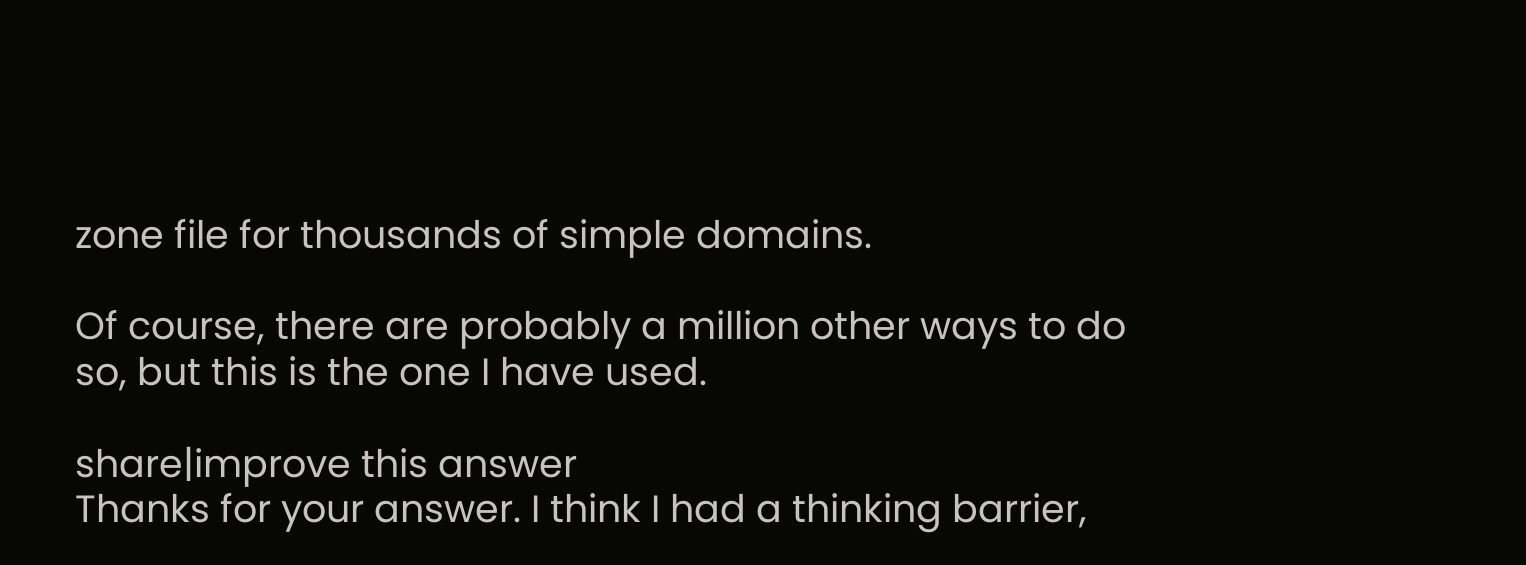zone file for thousands of simple domains.

Of course, there are probably a million other ways to do so, but this is the one I have used.

share|improve this answer
Thanks for your answer. I think I had a thinking barrier,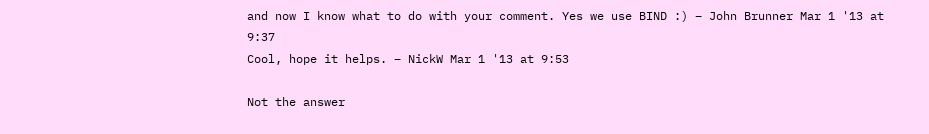and now I know what to do with your comment. Yes we use BIND :) – John Brunner Mar 1 '13 at 9:37
Cool, hope it helps. – NickW Mar 1 '13 at 9:53

Not the answer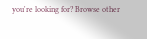you're looking for? Browse other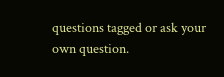questions tagged or ask your own question.